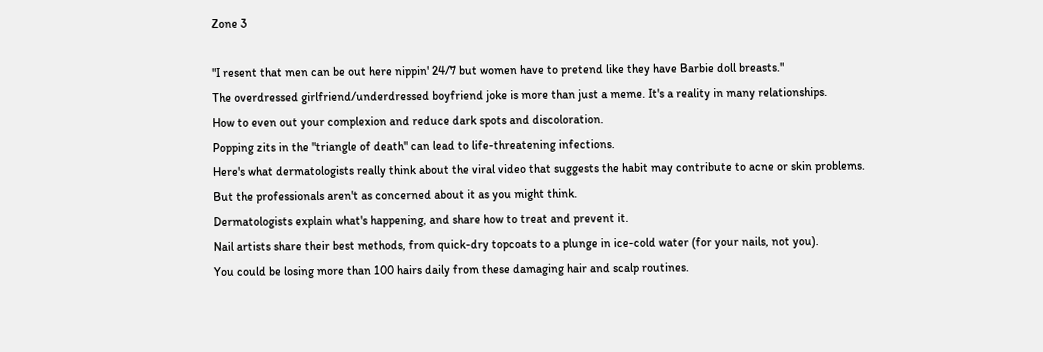Zone 3

"I resent that men can be out here nippin' 24/7 but women have to pretend like they have Barbie doll breasts."
The overdressed girlfriend/underdressed boyfriend joke is more than just a meme. It's a reality in many relationships.
How to even out your complexion and reduce dark spots and discoloration.
Popping zits in the "triangle of death" can lead to life-threatening infections.
Here's what dermatologists really think about the viral video that suggests the habit may contribute to acne or skin problems.
But the professionals aren't as concerned about it as you might think.
Dermatologists explain what's happening, and share how to treat and prevent it.
Nail artists share their best methods, from quick-dry topcoats to a plunge in ice-cold water (for your nails, not you).
You could be losing more than 100 hairs daily from these damaging hair and scalp routines.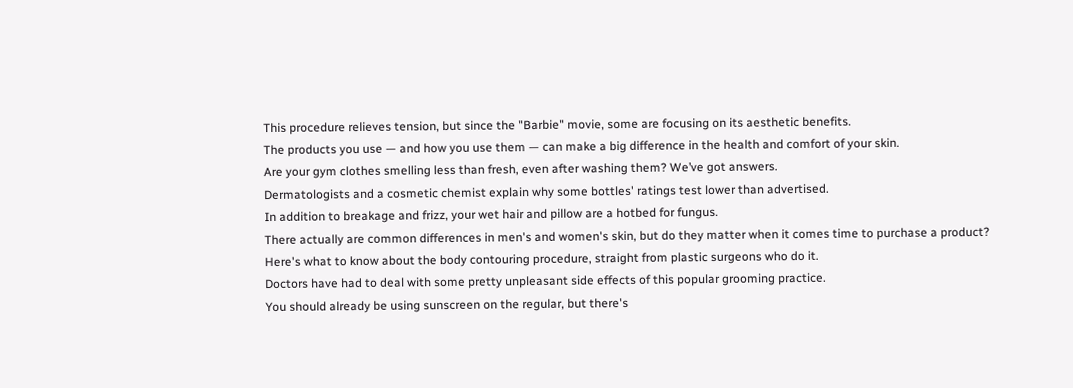This procedure relieves tension, but since the "Barbie" movie, some are focusing on its aesthetic benefits.
The products you use — and how you use them — can make a big difference in the health and comfort of your skin.
Are your gym clothes smelling less than fresh, even after washing them? We’ve got answers.
Dermatologists and a cosmetic chemist explain why some bottles' ratings test lower than advertised.
In addition to breakage and frizz, your wet hair and pillow are a hotbed for fungus.
There actually are common differences in men's and women's skin, but do they matter when it comes time to purchase a product?
Here's what to know about the body contouring procedure, straight from plastic surgeons who do it.
Doctors have had to deal with some pretty unpleasant side effects of this popular grooming practice.
You should already be using sunscreen on the regular, but there's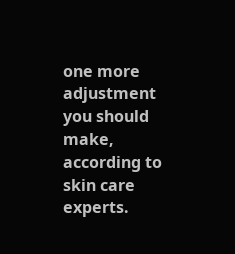one more adjustment you should make, according to skin care experts.